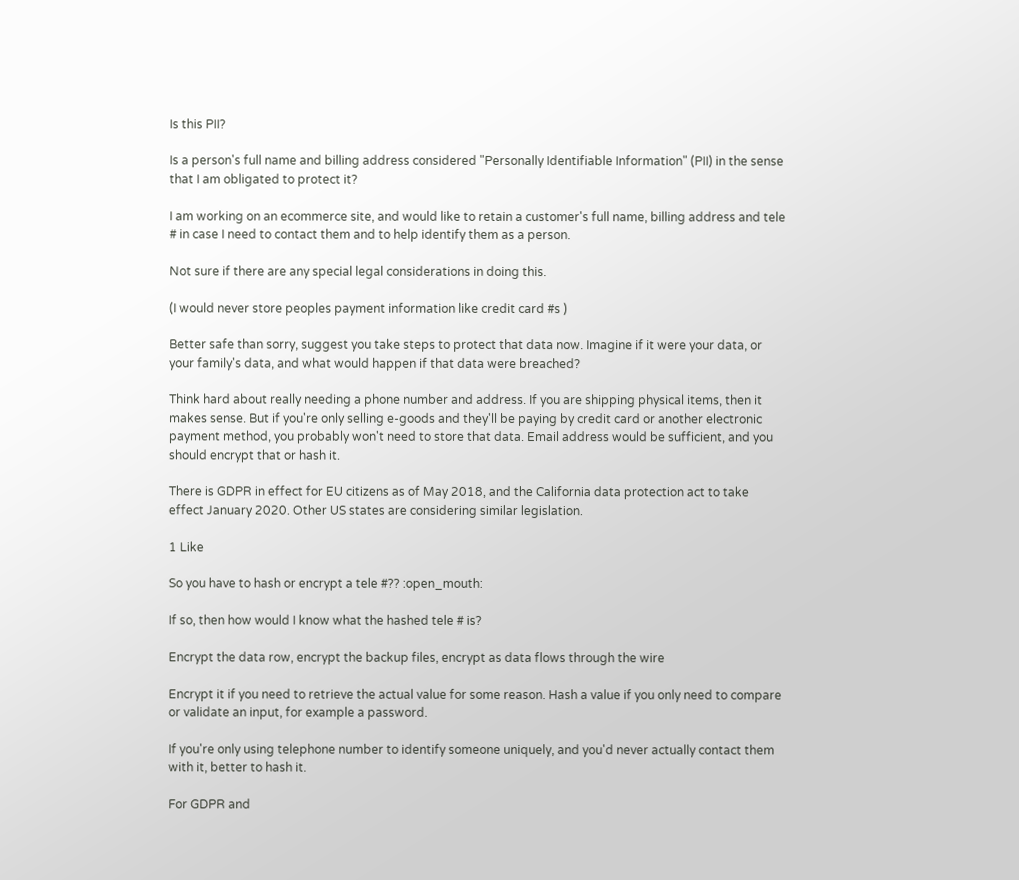Is this PII?

Is a person's full name and billing address considered "Personally Identifiable Information" (PII) in the sense that I am obligated to protect it?

I am working on an ecommerce site, and would like to retain a customer's full name, billing address and tele # in case I need to contact them and to help identify them as a person.

Not sure if there are any special legal considerations in doing this.

(I would never store peoples payment information like credit card #s )

Better safe than sorry, suggest you take steps to protect that data now. Imagine if it were your data, or your family's data, and what would happen if that data were breached?

Think hard about really needing a phone number and address. If you are shipping physical items, then it makes sense. But if you're only selling e-goods and they'll be paying by credit card or another electronic payment method, you probably won't need to store that data. Email address would be sufficient, and you should encrypt that or hash it.

There is GDPR in effect for EU citizens as of May 2018, and the California data protection act to take effect January 2020. Other US states are considering similar legislation.

1 Like

So you have to hash or encrypt a tele #?? :open_mouth:

If so, then how would I know what the hashed tele # is?

Encrypt the data row, encrypt the backup files, encrypt as data flows through the wire

Encrypt it if you need to retrieve the actual value for some reason. Hash a value if you only need to compare or validate an input, for example a password.

If you're only using telephone number to identify someone uniquely, and you'd never actually contact them with it, better to hash it.

For GDPR and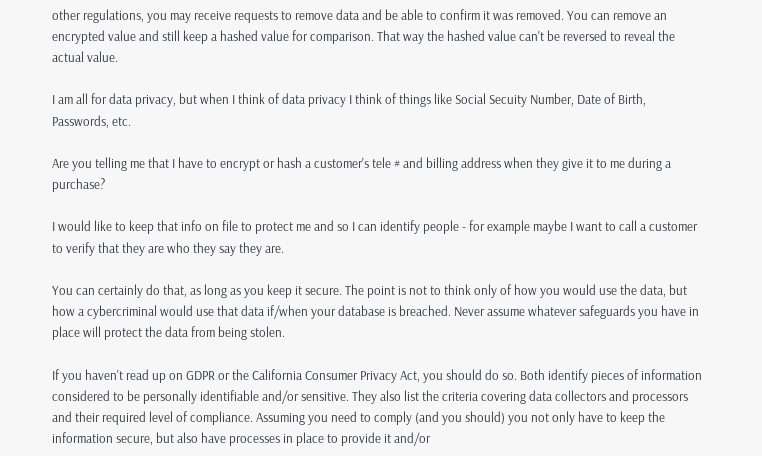other regulations, you may receive requests to remove data and be able to confirm it was removed. You can remove an encrypted value and still keep a hashed value for comparison. That way the hashed value can't be reversed to reveal the actual value.

I am all for data privacy, but when I think of data privacy I think of things like Social Secuity Number, Date of Birth, Passwords, etc.

Are you telling me that I have to encrypt or hash a customer's tele # and billing address when they give it to me during a purchase?

I would like to keep that info on file to protect me and so I can identify people - for example maybe I want to call a customer to verify that they are who they say they are.

You can certainly do that, as long as you keep it secure. The point is not to think only of how you would use the data, but how a cybercriminal would use that data if/when your database is breached. Never assume whatever safeguards you have in place will protect the data from being stolen.

If you haven't read up on GDPR or the California Consumer Privacy Act, you should do so. Both identify pieces of information considered to be personally identifiable and/or sensitive. They also list the criteria covering data collectors and processors and their required level of compliance. Assuming you need to comply (and you should) you not only have to keep the information secure, but also have processes in place to provide it and/or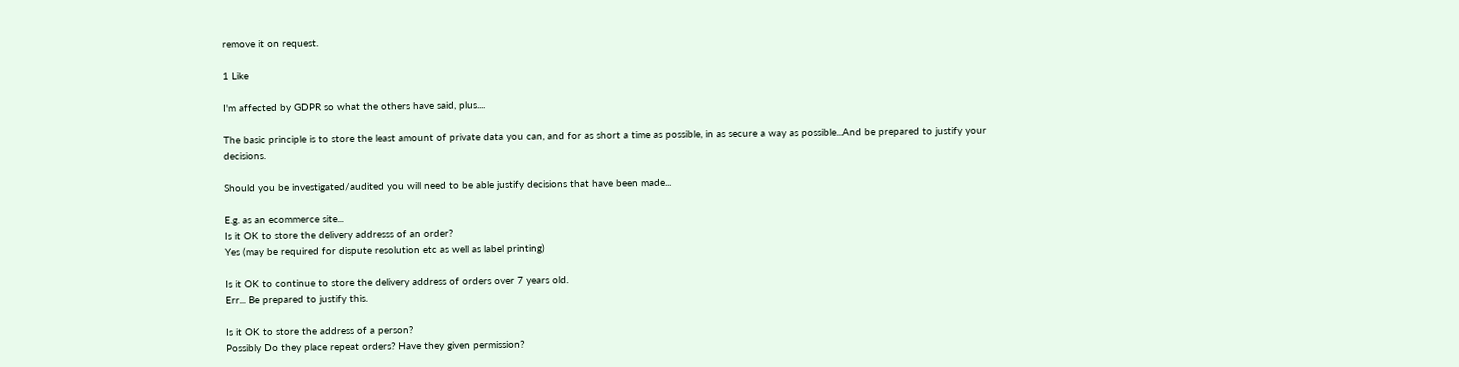remove it on request.

1 Like

I'm affected by GDPR so what the others have said, plus....

The basic principle is to store the least amount of private data you can, and for as short a time as possible, in as secure a way as possible...And be prepared to justify your decisions.

Should you be investigated/audited you will need to be able justify decisions that have been made...

E.g. as an ecommerce site...
Is it OK to store the delivery addresss of an order?
Yes (may be required for dispute resolution etc as well as label printing)

Is it OK to continue to store the delivery address of orders over 7 years old.
Err... Be prepared to justify this.

Is it OK to store the address of a person?
Possibly Do they place repeat orders? Have they given permission?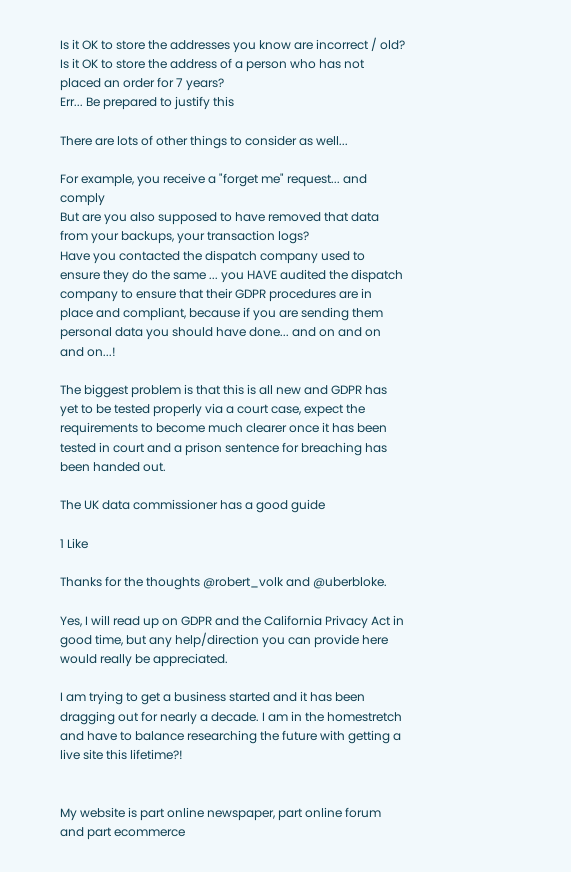Is it OK to store the addresses you know are incorrect / old?
Is it OK to store the address of a person who has not placed an order for 7 years?
Err... Be prepared to justify this

There are lots of other things to consider as well...

For example, you receive a "forget me" request... and comply
But are you also supposed to have removed that data from your backups, your transaction logs?
Have you contacted the dispatch company used to ensure they do the same ... you HAVE audited the dispatch company to ensure that their GDPR procedures are in place and compliant, because if you are sending them personal data you should have done... and on and on and on...!

The biggest problem is that this is all new and GDPR has yet to be tested properly via a court case, expect the requirements to become much clearer once it has been tested in court and a prison sentence for breaching has been handed out.

The UK data commissioner has a good guide

1 Like

Thanks for the thoughts @robert_volk and @uberbloke.

Yes, I will read up on GDPR and the California Privacy Act in good time, but any help/direction you can provide here would really be appreciated.

I am trying to get a business started and it has been dragging out for nearly a decade. I am in the homestretch and have to balance researching the future with getting a live site this lifetime?!


My website is part online newspaper, part online forum and part ecommerce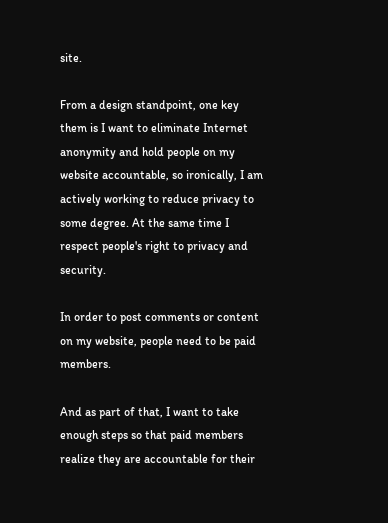site.

From a design standpoint, one key them is I want to eliminate Internet anonymity and hold people on my website accountable, so ironically, I am actively working to reduce privacy to some degree. At the same time I respect people's right to privacy and security.

In order to post comments or content on my website, people need to be paid members.

And as part of that, I want to take enough steps so that paid members realize they are accountable for their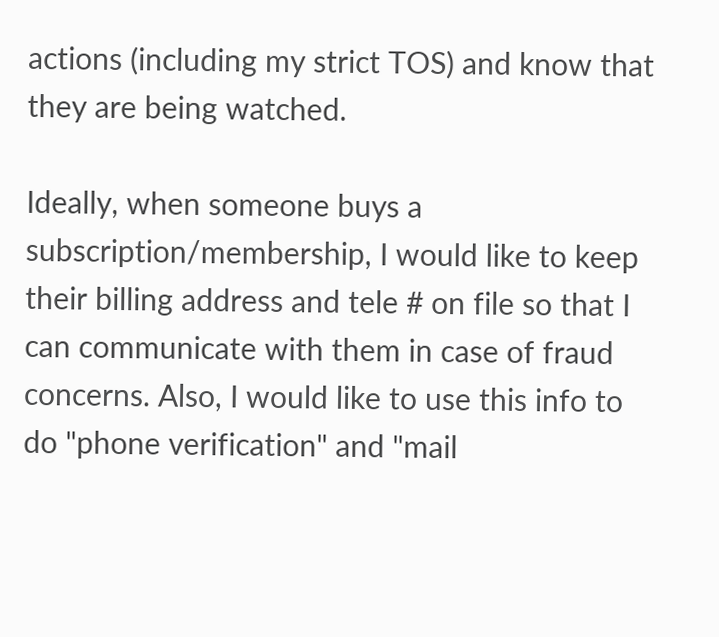actions (including my strict TOS) and know that they are being watched.

Ideally, when someone buys a subscription/membership, I would like to keep their billing address and tele # on file so that I can communicate with them in case of fraud concerns. Also, I would like to use this info to do "phone verification" and "mail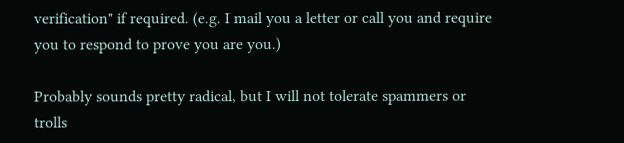verification" if required. (e.g. I mail you a letter or call you and require you to respond to prove you are you.)

Probably sounds pretty radical, but I will not tolerate spammers or trolls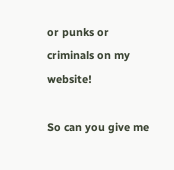or punks or criminals on my website!

So can you give me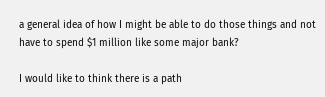a general idea of how I might be able to do those things and not have to spend $1 million like some major bank?

I would like to think there is a path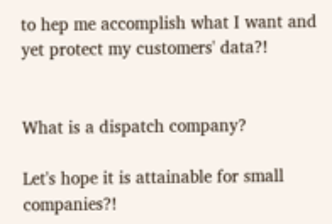to hep me accomplish what I want and yet protect my customers' data?!


What is a dispatch company?

Let's hope it is attainable for small companies?!